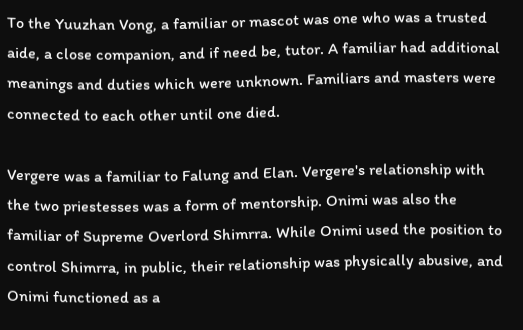To the Yuuzhan Vong, a familiar or mascot was one who was a trusted aide, a close companion, and if need be, tutor. A familiar had additional meanings and duties which were unknown. Familiars and masters were connected to each other until one died.

Vergere was a familiar to Falung and Elan. Vergere's relationship with the two priestesses was a form of mentorship. Onimi was also the familiar of Supreme Overlord Shimrra. While Onimi used the position to control Shimrra, in public, their relationship was physically abusive, and Onimi functioned as a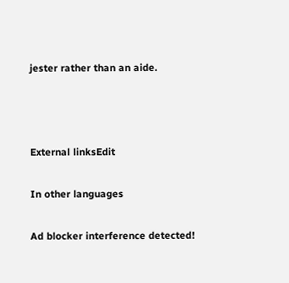jester rather than an aide.



External linksEdit

In other languages

Ad blocker interference detected!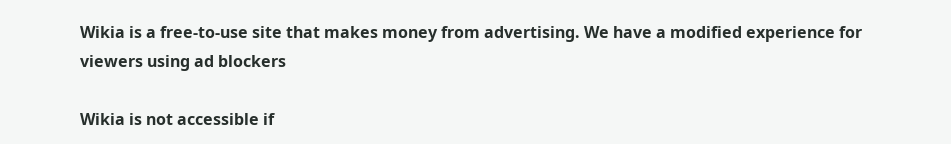Wikia is a free-to-use site that makes money from advertising. We have a modified experience for viewers using ad blockers

Wikia is not accessible if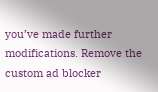you’ve made further modifications. Remove the custom ad blocker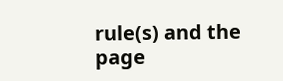rule(s) and the page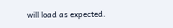will load as expected.